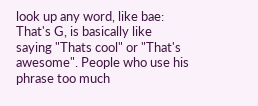look up any word, like bae:
That's G, is basically like saying "Thats cool" or "That's awesome". People who use his phrase too much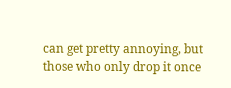can get pretty annoying, but those who only drop it once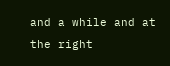and a while and at the right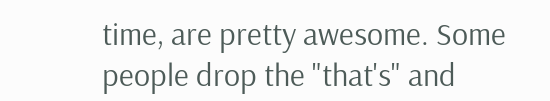time, are pretty awesome. Some people drop the "that's" and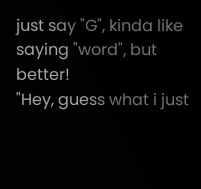just say "G", kinda like saying "word", but better!
"Hey, guess what i just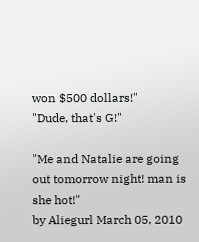won $500 dollars!"
"Dude, that's G!"

"Me and Natalie are going out tomorrow night! man is she hot!"
by Aliegurl March 05, 2010